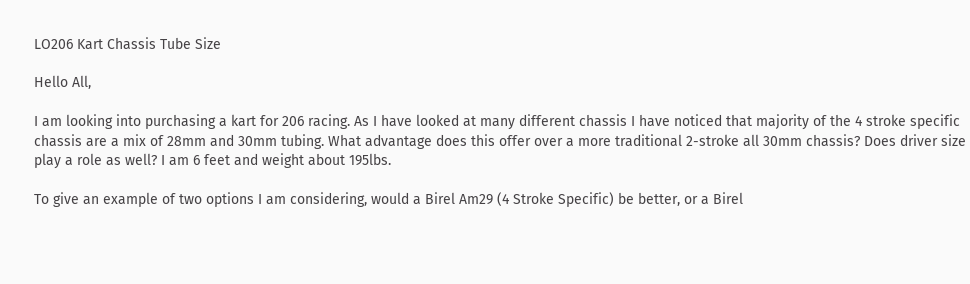LO206 Kart Chassis Tube Size

Hello All,

I am looking into purchasing a kart for 206 racing. As I have looked at many different chassis I have noticed that majority of the 4 stroke specific chassis are a mix of 28mm and 30mm tubing. What advantage does this offer over a more traditional 2-stroke all 30mm chassis? Does driver size play a role as well? I am 6 feet and weight about 195lbs.

To give an example of two options I am considering, would a Birel Am29 (4 Stroke Specific) be better, or a Birel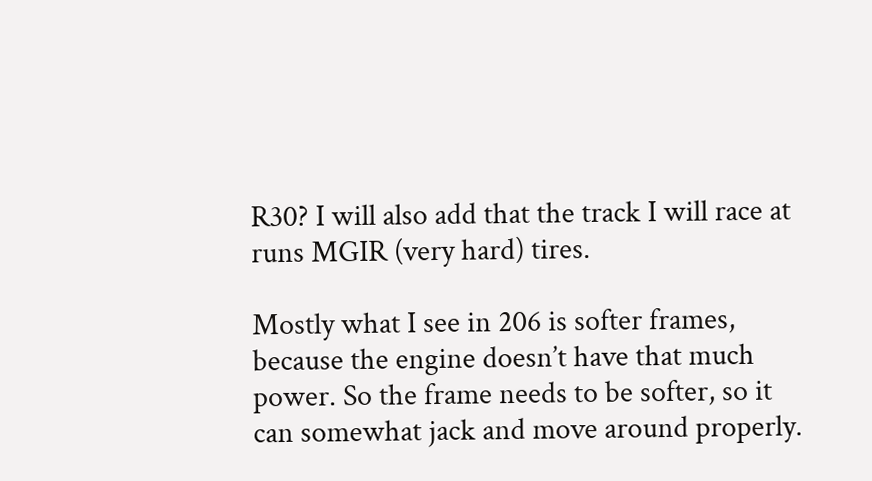R30? I will also add that the track I will race at runs MGIR (very hard) tires.

Mostly what I see in 206 is softer frames, because the engine doesn’t have that much power. So the frame needs to be softer, so it can somewhat jack and move around properly.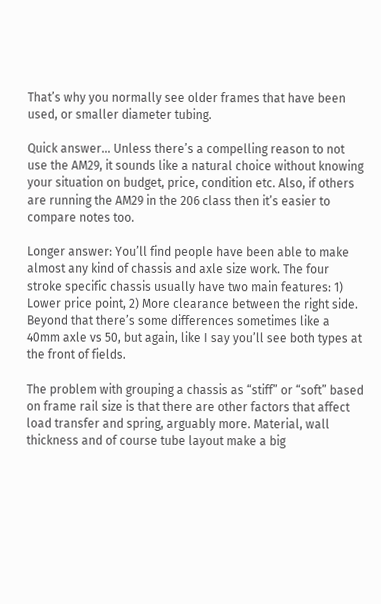That’s why you normally see older frames that have been used, or smaller diameter tubing.

Quick answer… Unless there’s a compelling reason to not use the AM29, it sounds like a natural choice without knowing your situation on budget, price, condition etc. Also, if others are running the AM29 in the 206 class then it’s easier to compare notes too.

Longer answer: You’ll find people have been able to make almost any kind of chassis and axle size work. The four stroke specific chassis usually have two main features: 1) Lower price point, 2) More clearance between the right side. Beyond that there’s some differences sometimes like a 40mm axle vs 50, but again, like I say you’ll see both types at the front of fields.

The problem with grouping a chassis as “stiff” or “soft” based on frame rail size is that there are other factors that affect load transfer and spring, arguably more. Material, wall thickness and of course tube layout make a big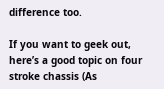difference too.

If you want to geek out, here’s a good topic on four stroke chassis (As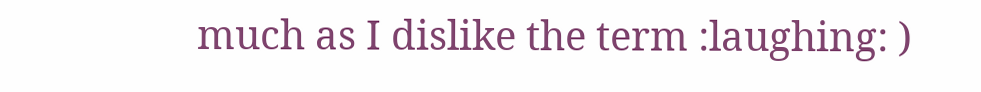much as I dislike the term :laughing: )